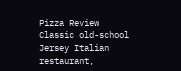Pizza Review
Classic old-school Jersey Italian restaurant,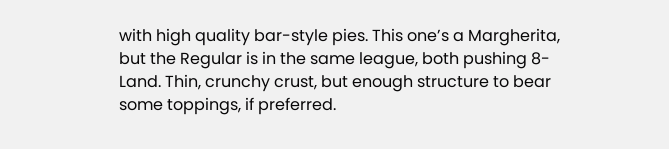with high quality bar-style pies. This one’s a Margherita, but the Regular is in the same league, both pushing 8-Land. Thin, crunchy crust, but enough structure to bear some toppings, if preferred.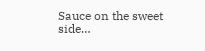Sauce on the sweet side…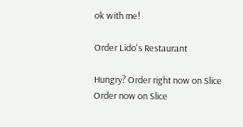ok with me!

Order Lido's Restaurant

Hungry? Order right now on Slice
Order now on Slice